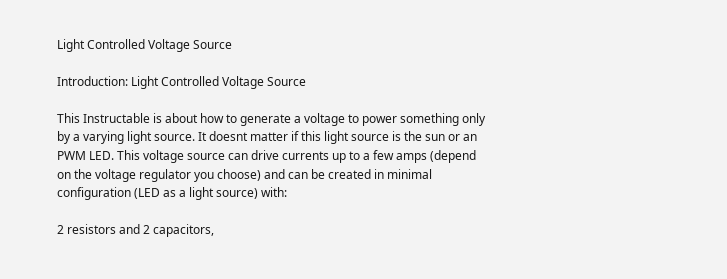Light Controlled Voltage Source

Introduction: Light Controlled Voltage Source

This Instructable is about how to generate a voltage to power something only by a varying light source. It doesnt matter if this light source is the sun or an PWM LED. This voltage source can drive currents up to a few amps (depend on the voltage regulator you choose) and can be created in minimal configuration (LED as a light source) with:

2 resistors and 2 capacitors,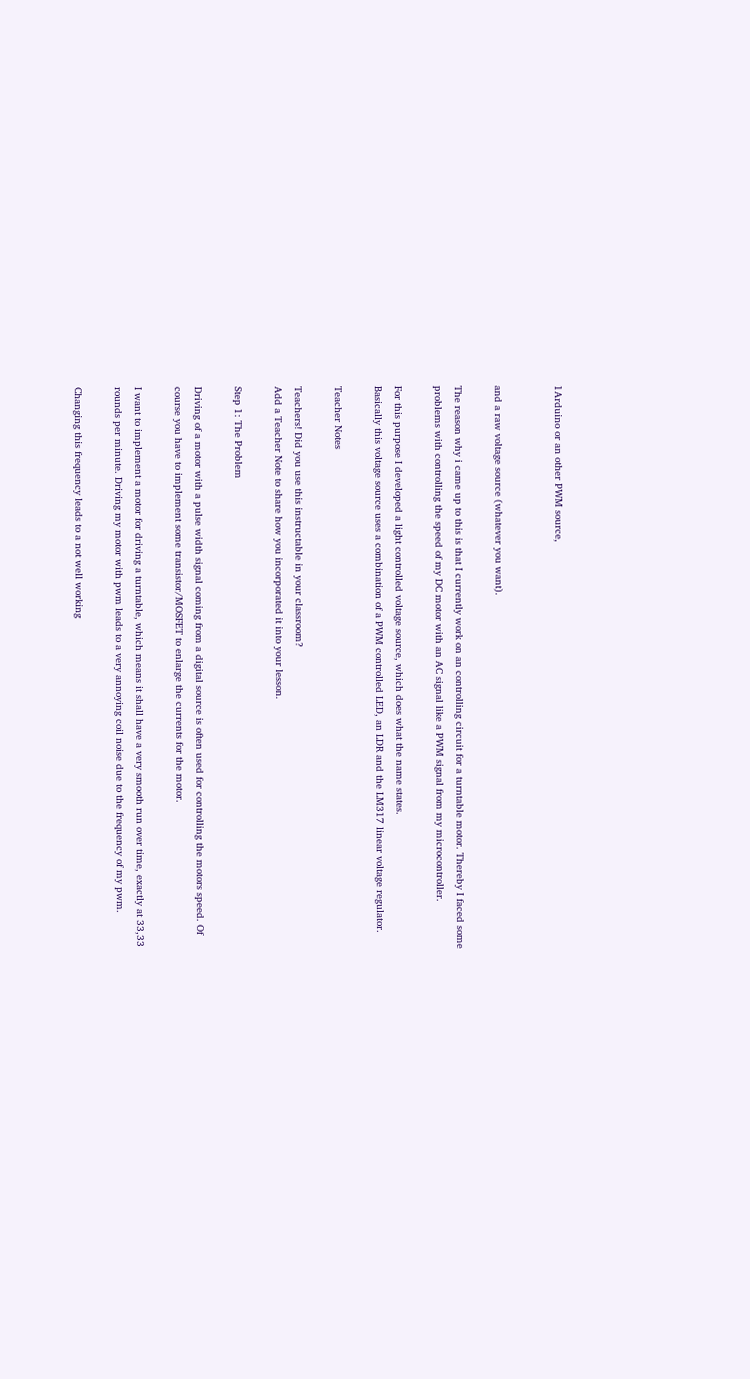1Arduino or an other PWM source,


and a raw voltage source (whatever you want).

The reason why i came up to this is that I currently work on an controlling circuit for a turntable motor. Thereby I faced some problems with controlling the speed of my DC motor with an AC signal like a PWM signal from my microcontroller.

For this purpose I developed a light controlled voltage source, which does what the name states.
Basically this voltage source uses a combination of a PWM controlled LED, an LDR and the LM317 linear voltage regulator.

Teacher Notes

Teachers! Did you use this instructable in your classroom?
Add a Teacher Note to share how you incorporated it into your lesson.

Step 1: The Problem

Driving of a motor with a pulse width signal coming from a digital source is often used for controlling the motors speed. Of course you have to implement some transistor/MOSFET to enlarge the currents for the motor.

I want to implement a motor for driving a turntable, which means it shall have a very smooth run over time, exactly at 33,33 rounds per minute. Driving my motor with pwm leads to a very annoying coil noise due to the frequency of my pwm.

Changing this frequency leads to a not well working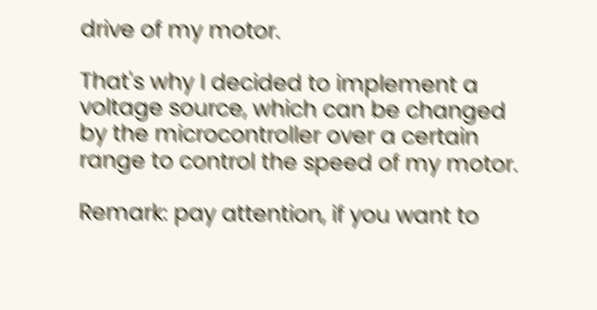drive of my motor.

That's why I decided to implement a voltage source, which can be changed by the microcontroller over a certain range to control the speed of my motor.

Remark: pay attention, if you want to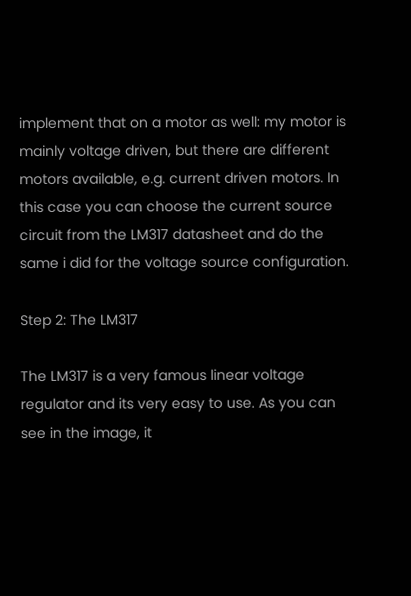implement that on a motor as well: my motor is mainly voltage driven, but there are different motors available, e.g. current driven motors. In this case you can choose the current source circuit from the LM317 datasheet and do the same i did for the voltage source configuration.

Step 2: The LM317

The LM317 is a very famous linear voltage regulator and its very easy to use. As you can see in the image, it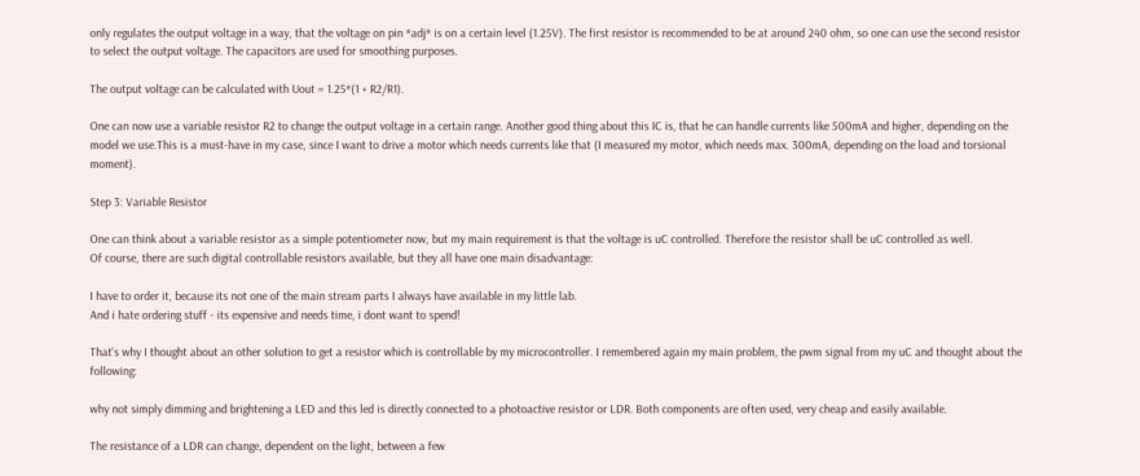only regulates the output voltage in a way, that the voltage on pin *adj* is on a certain level (1.25V). The first resistor is recommended to be at around 240 ohm, so one can use the second resistor to select the output voltage. The capacitors are used for smoothing purposes.

The output voltage can be calculated with Uout = 1.25*(1 + R2/R1).

One can now use a variable resistor R2 to change the output voltage in a certain range. Another good thing about this IC is, that he can handle currents like 500mA and higher, depending on the model we use.This is a must-have in my case, since I want to drive a motor which needs currents like that (I measured my motor, which needs max. 300mA, depending on the load and torsional moment).

Step 3: Variable Resistor

One can think about a variable resistor as a simple potentiometer now, but my main requirement is that the voltage is uC controlled. Therefore the resistor shall be uC controlled as well.
Of course, there are such digital controllable resistors available, but they all have one main disadvantage:

I have to order it, because its not one of the main stream parts I always have available in my little lab.
And i hate ordering stuff - its expensive and needs time, i dont want to spend!

That's why I thought about an other solution to get a resistor which is controllable by my microcontroller. I remembered again my main problem, the pwm signal from my uC and thought about the following:

why not simply dimming and brightening a LED and this led is directly connected to a photoactive resistor or LDR. Both components are often used, very cheap and easily available.

The resistance of a LDR can change, dependent on the light, between a few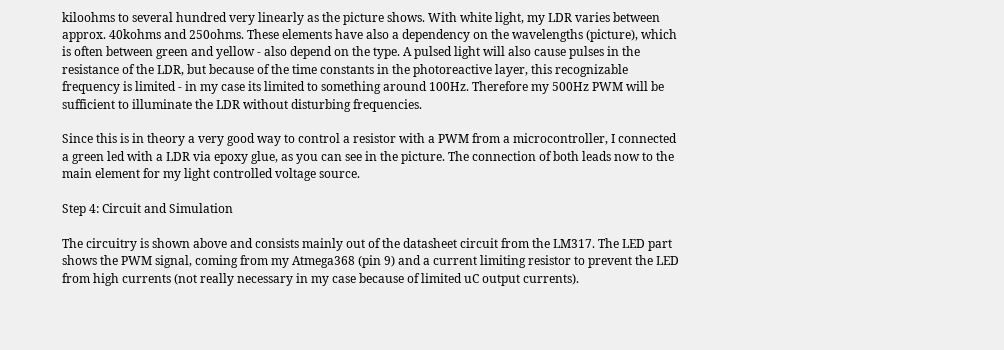kiloohms to several hundred very linearly as the picture shows. With white light, my LDR varies between approx. 40kohms and 250ohms. These elements have also a dependency on the wavelengths (picture), which is often between green and yellow - also depend on the type. A pulsed light will also cause pulses in the resistance of the LDR, but because of the time constants in the photoreactive layer, this recognizable frequency is limited - in my case its limited to something around 100Hz. Therefore my 500Hz PWM will be sufficient to illuminate the LDR without disturbing frequencies.

Since this is in theory a very good way to control a resistor with a PWM from a microcontroller, I connected a green led with a LDR via epoxy glue, as you can see in the picture. The connection of both leads now to the main element for my light controlled voltage source.

Step 4: Circuit and Simulation

The circuitry is shown above and consists mainly out of the datasheet circuit from the LM317. The LED part shows the PWM signal, coming from my Atmega368 (pin 9) and a current limiting resistor to prevent the LED from high currents (not really necessary in my case because of limited uC output currents).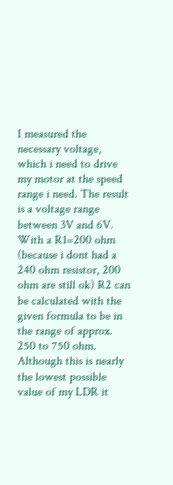I measured the necessary voltage, which i need to drive my motor at the speed range i need. The result is a voltage range between 3V and 6V. With a R1=200 ohm (because i dont had a 240 ohm resistor, 200 ohm are still ok) R2 can be calculated with the given formula to be in the range of approx. 250 to 750 ohm. Although this is nearly the lowest possible value of my LDR it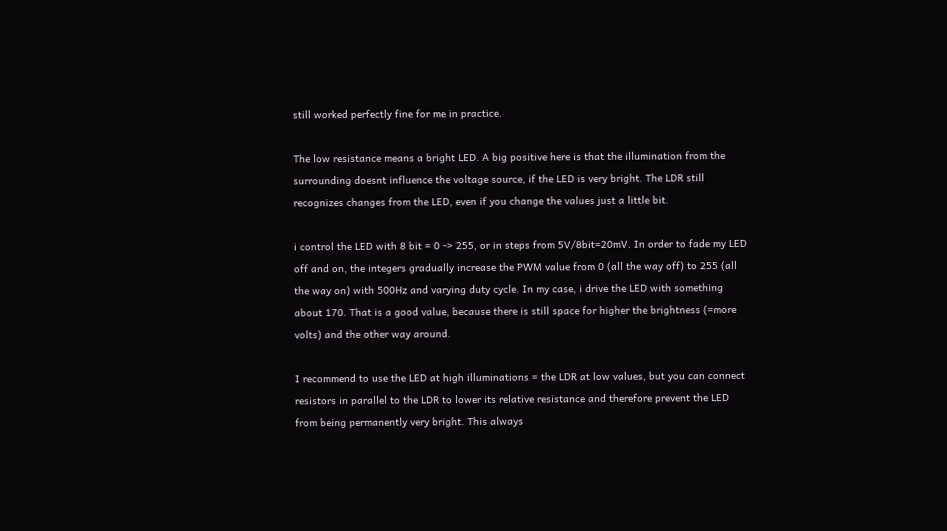still worked perfectly fine for me in practice.

The low resistance means a bright LED. A big positive here is that the illumination from the surrounding doesnt influence the voltage source, if the LED is very bright. The LDR still recognizes changes from the LED, even if you change the values just a little bit.

i control the LED with 8 bit = 0 -> 255, or in steps from 5V/8bit=20mV. In order to fade my LED off and on, the integers gradually increase the PWM value from 0 (all the way off) to 255 (all the way on) with 500Hz and varying duty cycle. In my case, i drive the LED with something about 170. That is a good value, because there is still space for higher the brightness (=more volts) and the other way around.

I recommend to use the LED at high illuminations = the LDR at low values, but you can connect resistors in parallel to the LDR to lower its relative resistance and therefore prevent the LED from being permanently very bright. This always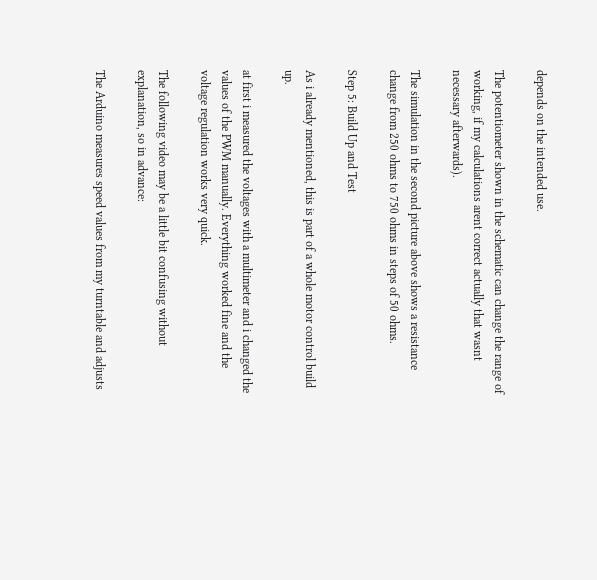depends on the intended use.

The potentiometer shown in the schematic can change the range of working, if my calculations arent correct actually that wasnt necessary afterwards).

The simulation in the second picture above shows a resistance change from 250 ohms to 750 ohms in steps of 50 ohms.

Step 5: Build Up and Test

As i already mentioned, this is part of a whole motor control build up.

at first i measured the voltages with a multimeter and i changed the values of the PWM manually. Everything worked fine and the voltage regulation works very quick.

The following video may be a little bit confusing without explanation, so in advance:

The Arduino measures speed values from my turntable and adjusts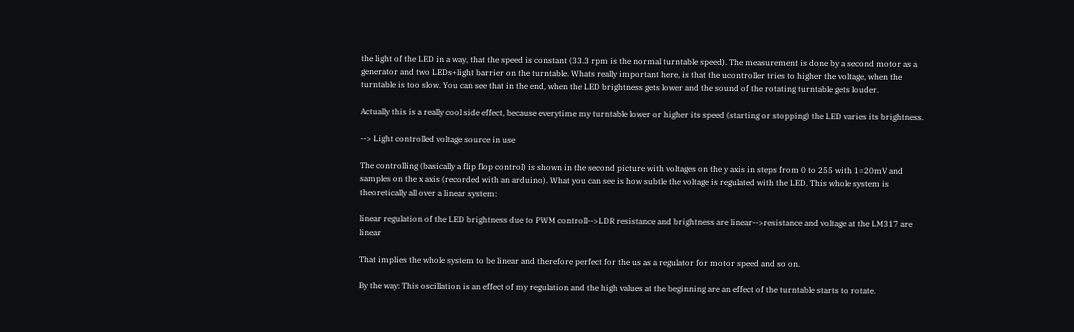the light of the LED in a way, that the speed is constant (33.3 rpm is the normal turntable speed). The measurement is done by a second motor as a generator and two LEDs+light barrier on the turntable. Whats really important here, is that the ucontroller tries to higher the voltage, when the turntable is too slow. You can see that in the end, when the LED brightness gets lower and the sound of the rotating turntable gets louder.

Actually this is a really cool side effect, because everytime my turntable lower or higher its speed (starting or stopping) the LED varies its brightness.

--> Light controlled voltage source in use

The controlling (basically a flip flop control) is shown in the second picture with voltages on the y axis in steps from 0 to 255 with 1=20mV and samples on the x axis (recorded with an arduino). What you can see is how subtle the voltage is regulated with the LED. This whole system is theoretically all over a linear system:

linear regulation of the LED brightness due to PWM controll-->LDR resistance and brightness are linear-->resistance and voltage at the LM317 are linear

That implies the whole system to be linear and therefore perfect for the us as a regulator for motor speed and so on.

By the way: This oscillation is an effect of my regulation and the high values at the beginning are an effect of the turntable starts to rotate.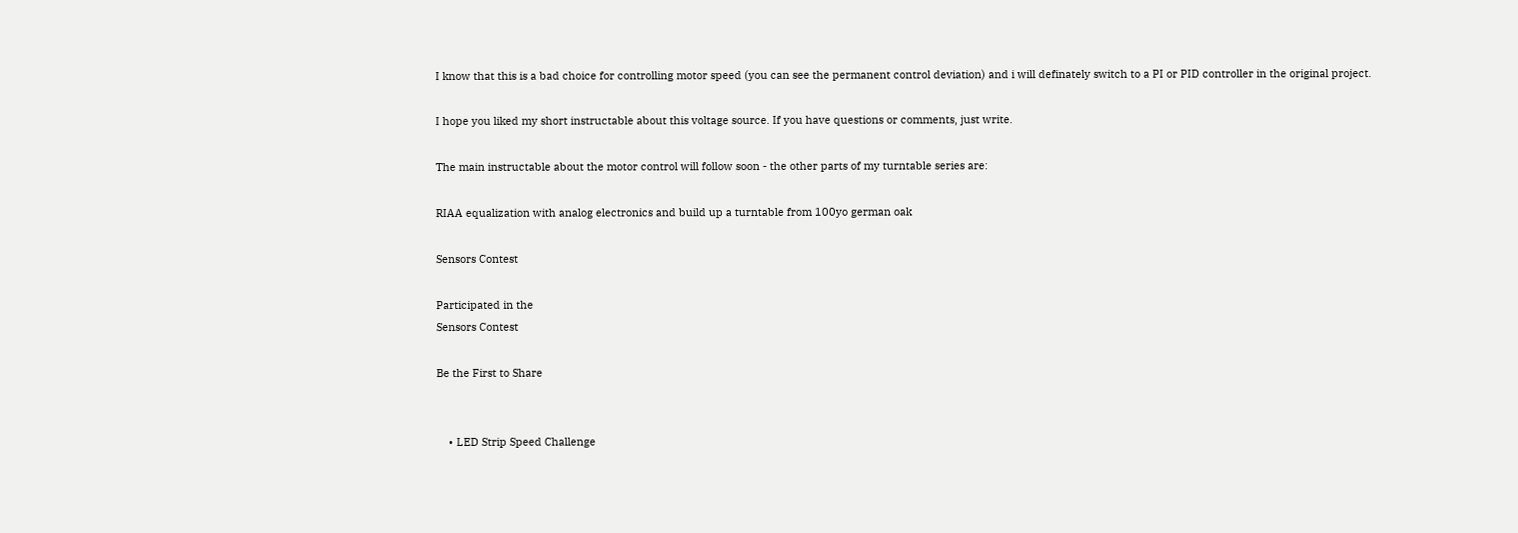I know that this is a bad choice for controlling motor speed (you can see the permanent control deviation) and i will definately switch to a PI or PID controller in the original project.

I hope you liked my short instructable about this voltage source. If you have questions or comments, just write.

The main instructable about the motor control will follow soon - the other parts of my turntable series are:

RIAA equalization with analog electronics and build up a turntable from 100yo german oak

Sensors Contest

Participated in the
Sensors Contest

Be the First to Share


    • LED Strip Speed Challenge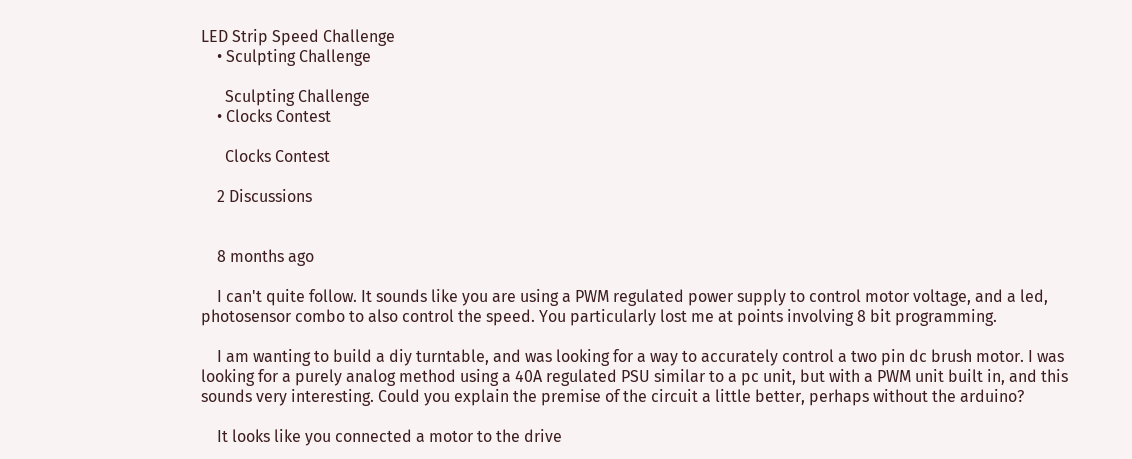LED Strip Speed Challenge
    • Sculpting Challenge

      Sculpting Challenge
    • Clocks Contest

      Clocks Contest

    2 Discussions


    8 months ago

    I can't quite follow. It sounds like you are using a PWM regulated power supply to control motor voltage, and a led, photosensor combo to also control the speed. You particularly lost me at points involving 8 bit programming.

    I am wanting to build a diy turntable, and was looking for a way to accurately control a two pin dc brush motor. I was looking for a purely analog method using a 40A regulated PSU similar to a pc unit, but with a PWM unit built in, and this sounds very interesting. Could you explain the premise of the circuit a little better, perhaps without the arduino?

    It looks like you connected a motor to the drive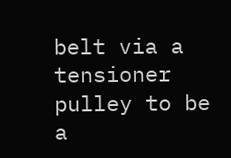belt via a tensioner pulley to be a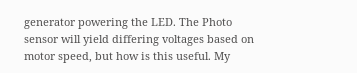generator powering the LED. The Photo sensor will yield differing voltages based on motor speed, but how is this useful. My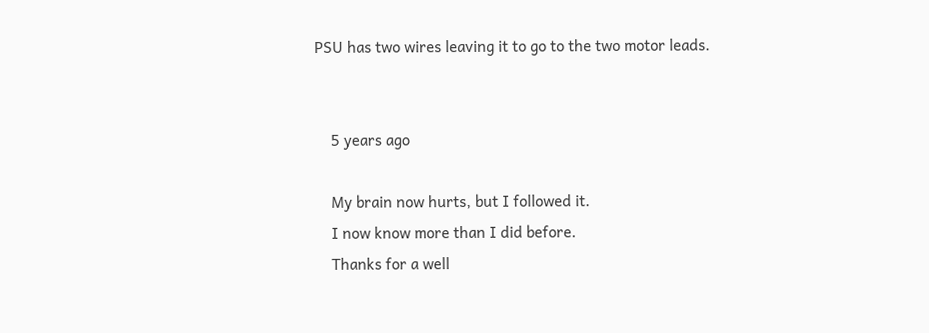PSU has two wires leaving it to go to the two motor leads.


    5 years ago

    My brain now hurts, but I followed it.
    I now know more than I did before.
    Thanks for a well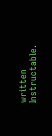written Instructable.